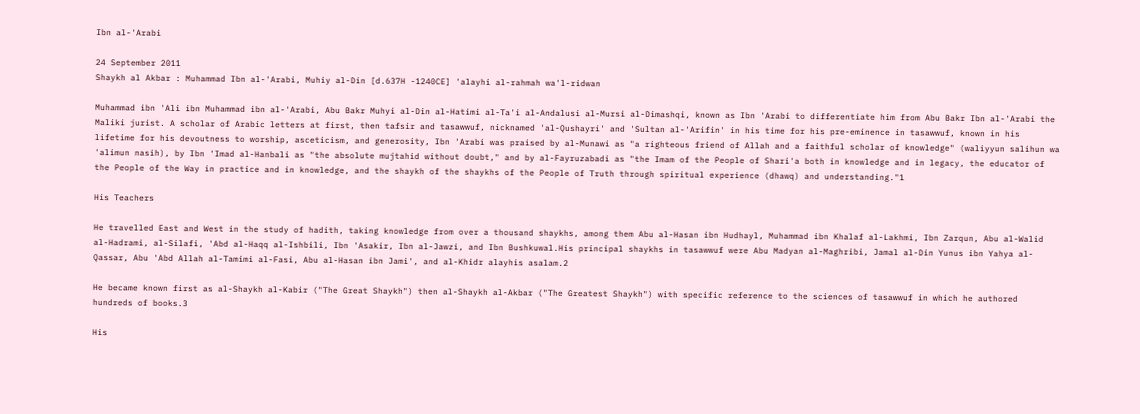Ibn al-'Arabi

24 September 2011
Shaykh al Akbar : Muhammad Ibn al-'Arabi, Muhiy al-Din [d.637H -1240CE] 'alayhi al-rahmah wa'l-ridwan

Muhammad ibn 'Ali ibn Muhammad ibn al-'Arabi, Abu Bakr Muhyi al-Din al-Hatimi al-Ta'i al-Andalusi al-Mursi al-Dimashqi, known as Ibn 'Arabi to differentiate him from Abu Bakr Ibn al-'Arabi the Maliki jurist. A scholar of Arabic letters at first, then tafsir and tasawwuf, nicknamed 'al-Qushayri' and 'Sultan al-'Arifin' in his time for his pre-eminence in tasawwuf, known in his lifetime for his devoutness to worship, asceticism, and generosity, Ibn 'Arabi was praised by al-Munawi as "a righteous friend of Allah and a faithful scholar of knowledge" (waliyyun salihun wa 'alimun nasih), by Ibn 'Imad al-Hanbali as "the absolute mujtahid without doubt," and by al-Fayruzabadi as "the Imam of the People of Shari'a both in knowledge and in legacy, the educator of the People of the Way in practice and in knowledge, and the shaykh of the shaykhs of the People of Truth through spiritual experience (dhawq) and understanding."1

His Teachers

He travelled East and West in the study of hadith, taking knowledge from over a thousand shaykhs, among them Abu al-Hasan ibn Hudhayl, Muhammad ibn Khalaf al-Lakhmi, Ibn Zarqun, Abu al-Walid al-Hadrami, al-Silafi, 'Abd al-Haqq al-Ishbili, Ibn 'Asakir, Ibn al-Jawzi, and Ibn Bushkuwal.His principal shaykhs in tasawwuf were Abu Madyan al-Maghribi, Jamal al-Din Yunus ibn Yahya al-Qassar, Abu 'Abd Allah al-Tamimi al-Fasi, Abu al-Hasan ibn Jami', and al-Khidr alayhis asalam.2

He became known first as al-Shaykh al-Kabir ("The Great Shaykh") then al-Shaykh al-Akbar ("The Greatest Shaykh") with specific reference to the sciences of tasawwuf in which he authored hundreds of books.3

His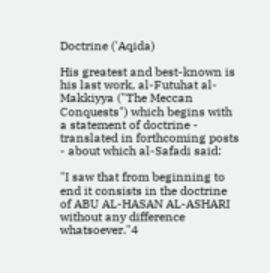Doctrine ('Aqida)

His greatest and best-known is his last work, al-Futuhat al-Makkiyya ("The Meccan Conquests") which begins with a statement of doctrine - translated in forthcoming posts - about which al-Safadi said:

"I saw that from beginning to end it consists in the doctrine of ABU AL-HASAN AL-ASHARI without any difference whatsoever."4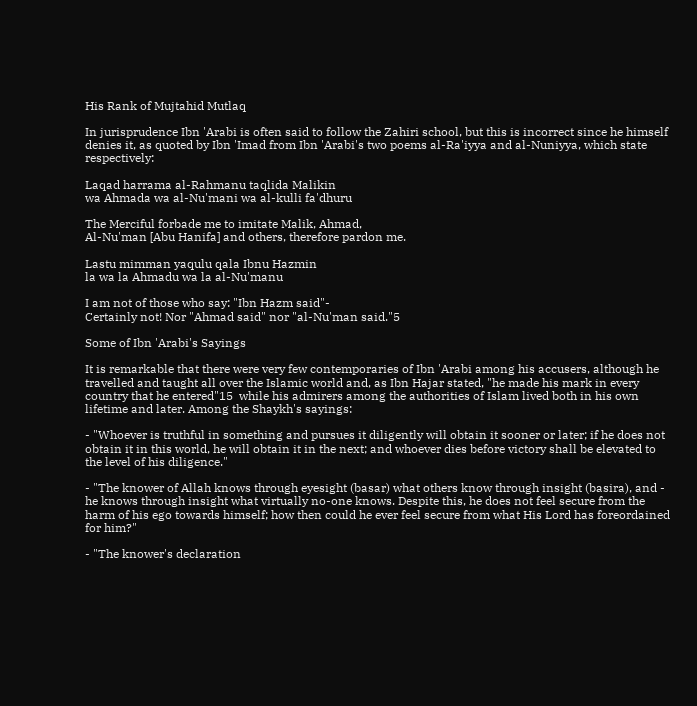His Rank of Mujtahid Mutlaq

In jurisprudence Ibn 'Arabi is often said to follow the Zahiri school, but this is incorrect since he himself denies it, as quoted by Ibn 'Imad from Ibn 'Arabi's two poems al-Ra'iyya and al-Nuniyya, which state respectively:

Laqad harrama al-Rahmanu taqlida Malikin
wa Ahmada wa al-Nu'mani wa al-kulli fa'dhuru

The Merciful forbade me to imitate Malik, Ahmad,
Al-Nu'man [Abu Hanifa] and others, therefore pardon me.

Lastu mimman yaqulu qala Ibnu Hazmin
la wa la Ahmadu wa la al-Nu'manu

I am not of those who say: "Ibn Hazm said"-
Certainly not! Nor "Ahmad said" nor "al-Nu'man said."5

Some of Ibn 'Arabi's Sayings

It is remarkable that there were very few contemporaries of Ibn 'Arabi among his accusers, although he travelled and taught all over the Islamic world and, as Ibn Hajar stated, "he made his mark in every country that he entered"15  while his admirers among the authorities of Islam lived both in his own lifetime and later. Among the Shaykh's sayings:

- "Whoever is truthful in something and pursues it diligently will obtain it sooner or later; if he does not obtain it in this world, he will obtain it in the next; and whoever dies before victory shall be elevated to the level of his diligence."

- "The knower of Allah knows through eyesight (basar) what others know through insight (basira), and - he knows through insight what virtually no-one knows. Despite this, he does not feel secure from the harm of his ego towards himself; how then could he ever feel secure from what His Lord has foreordained for him?"

- "The knower's declaration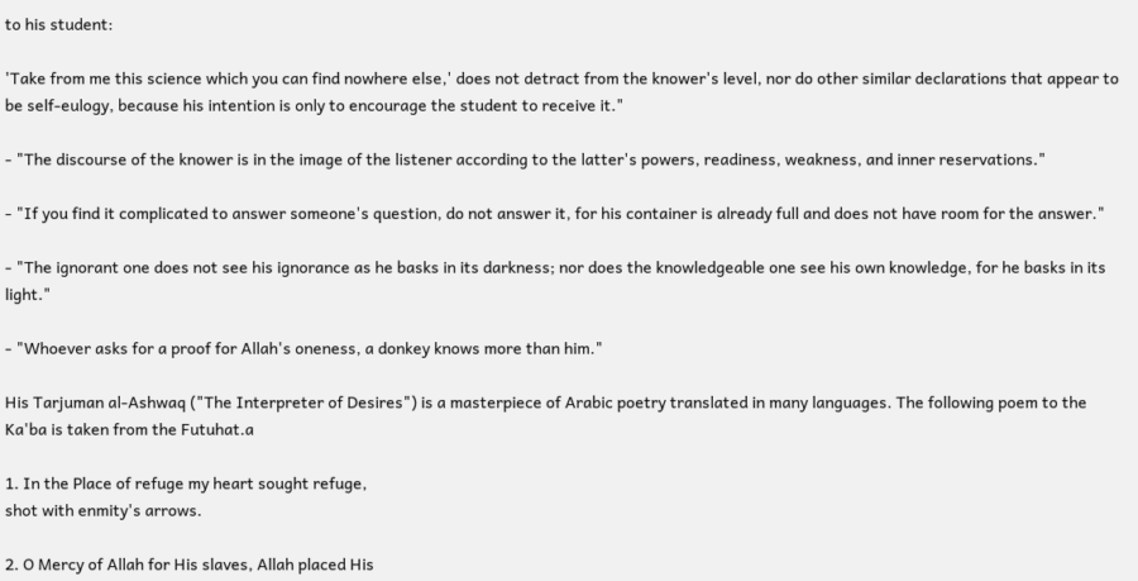to his student:

'Take from me this science which you can find nowhere else,' does not detract from the knower's level, nor do other similar declarations that appear to be self-eulogy, because his intention is only to encourage the student to receive it."

- "The discourse of the knower is in the image of the listener according to the latter's powers, readiness, weakness, and inner reservations."

- "If you find it complicated to answer someone's question, do not answer it, for his container is already full and does not have room for the answer."

- "The ignorant one does not see his ignorance as he basks in its darkness; nor does the knowledgeable one see his own knowledge, for he basks in its light."

- "Whoever asks for a proof for Allah's oneness, a donkey knows more than him."

His Tarjuman al-Ashwaq ("The Interpreter of Desires") is a masterpiece of Arabic poetry translated in many languages. The following poem to the Ka'ba is taken from the Futuhat.a

1. In the Place of refuge my heart sought refuge,
shot with enmity's arrows.

2. O Mercy of Allah for His slaves, Allah placed His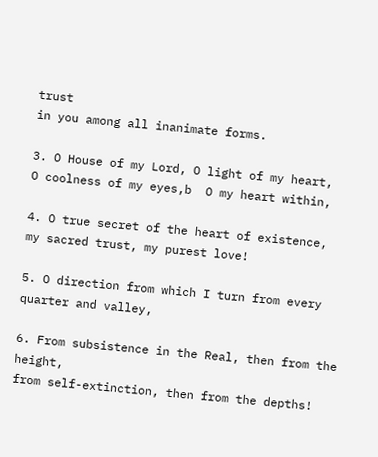trust
in you among all inanimate forms.

3. O House of my Lord, O light of my heart,
O coolness of my eyes,b  O my heart within,

4. O true secret of the heart of existence,
my sacred trust, my purest love!

5. O direction from which I turn from every quarter and valley,

6. From subsistence in the Real, then from the height,
from self-extinction, then from the depths!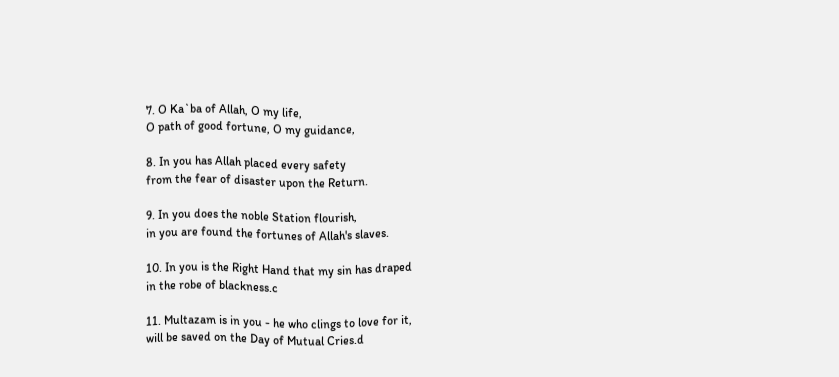7. O Ka`ba of Allah, O my life,
O path of good fortune, O my guidance,

8. In you has Allah placed every safety
from the fear of disaster upon the Return.

9. In you does the noble Station flourish,
in you are found the fortunes of Allah's slaves.

10. In you is the Right Hand that my sin has draped
in the robe of blackness.c

11. Multazam is in you - he who clings to love for it,
will be saved on the Day of Mutual Cries.d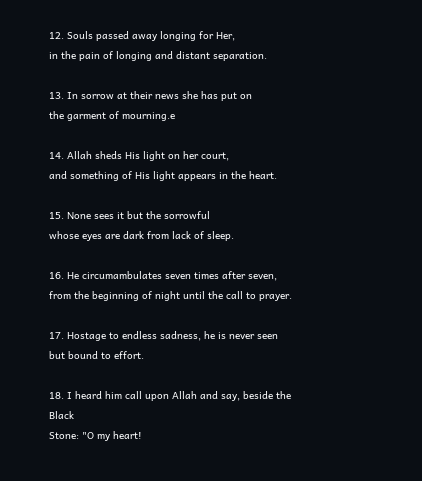12. Souls passed away longing for Her,
in the pain of longing and distant separation.

13. In sorrow at their news she has put on
the garment of mourning.e

14. Allah sheds His light on her court,
and something of His light appears in the heart.

15. None sees it but the sorrowful
whose eyes are dark from lack of sleep.

16. He circumambulates seven times after seven,
from the beginning of night until the call to prayer.

17. Hostage to endless sadness, he is never seen
but bound to effort.

18. I heard him call upon Allah and say, beside the Black
Stone: "O my heart!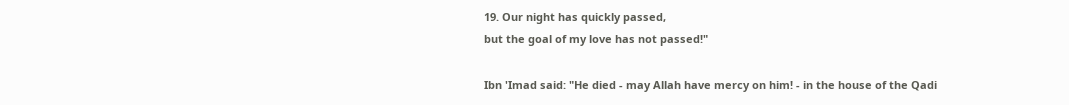19. Our night has quickly passed,
but the goal of my love has not passed!"

Ibn 'Imad said: "He died - may Allah have mercy on him! - in the house of the Qadi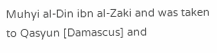Muhyi al-Din ibn al-Zaki and was taken to Qasyun [Damascus] and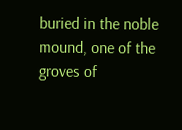buried in the noble mound, one of the groves of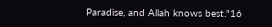Paradise, and Allah knows best."16